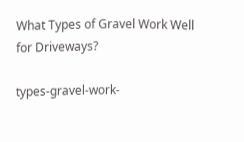What Types of Gravel Work Well for Driveways?

types-gravel-work-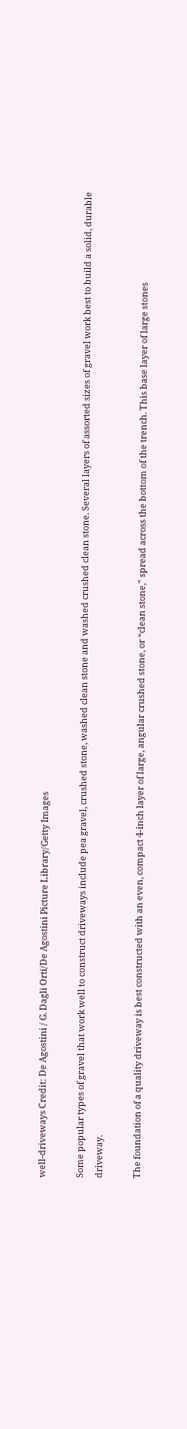well-driveways Credit: De Agostini / G. Dagli Orti/De Agostini Picture Library/Getty Images

Some popular types of gravel that work well to construct driveways include pea gravel, crushed stone, washed clean stone and washed crushed clean stone. Several layers of assorted sizes of gravel work best to build a solid, durable driveway.

The foundation of a quality driveway is best constructed with an even, compact 4-inch layer of large, angular crushed stone, or “clean stone," spread across the bottom of the trench. This base layer of large stones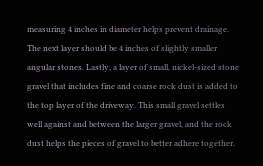measuring 4 inches in diameter helps prevent drainage. The next layer should be 4 inches of slightly smaller angular stones. Lastly, a layer of small, nickel-sized stone gravel that includes fine and coarse rock dust is added to the top layer of the driveway. This small gravel settles well against and between the larger gravel, and the rock dust helps the pieces of gravel to better adhere together.